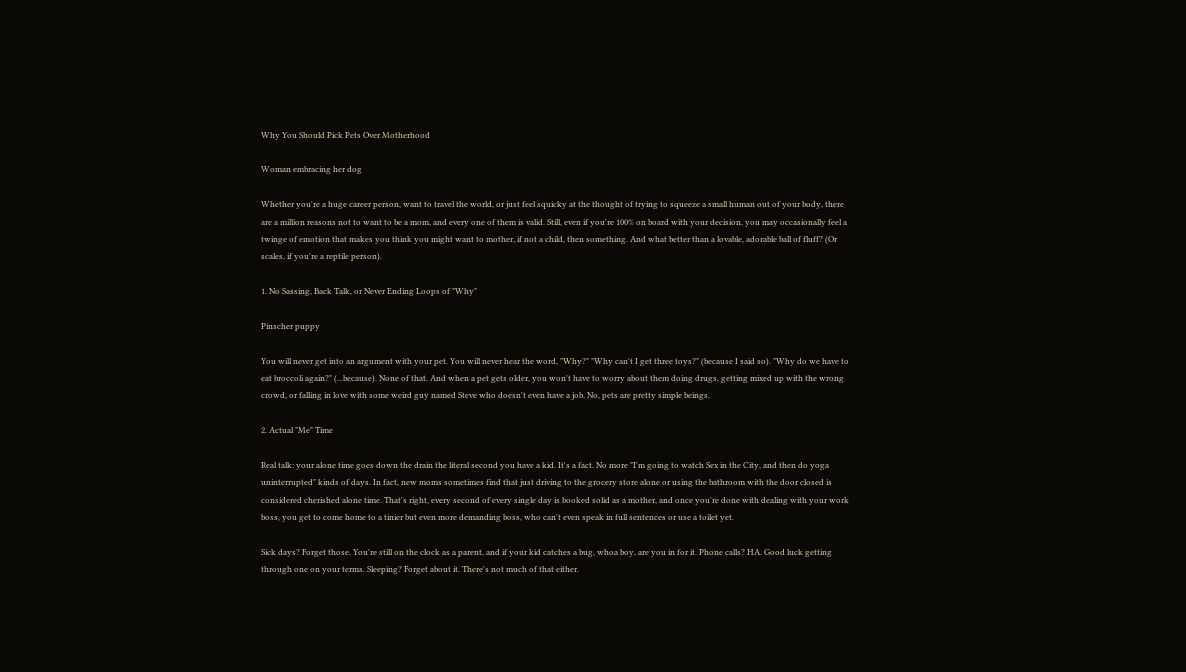Why You Should Pick Pets Over Motherhood

Woman embracing her dog

Whether you're a huge career person, want to travel the world, or just feel squicky at the thought of trying to squeeze a small human out of your body, there are a million reasons not to want to be a mom, and every one of them is valid. Still, even if you're 100% on board with your decision, you may occasionally feel a twinge of emotion that makes you think you might want to mother, if not a child, then something. And what better than a lovable, adorable ball of fluff? (Or scales, if you're a reptile person).

1. No Sassing, Back Talk, or Never Ending Loops of "Why"

Pinscher puppy

You will never get into an argument with your pet. You will never hear the word, "Why?" "Why can't I get three toys?" (because I said so). "Why do we have to eat broccoli again?" (...because). None of that. And when a pet gets older, you won't have to worry about them doing drugs, getting mixed up with the wrong crowd, or falling in love with some weird guy named Steve who doesn't even have a job. No, pets are pretty simple beings.

2. Actual "Me" Time

Real talk: your alone time goes down the drain the literal second you have a kid. It's a fact. No more "I'm going to watch Sex in the City, and then do yoga uninterrupted" kinds of days. In fact, new moms sometimes find that just driving to the grocery store alone or using the bathroom with the door closed is considered cherished alone time. That's right, every second of every single day is booked solid as a mother, and once you're done with dealing with your work boss, you get to come home to a tinier but even more demanding boss, who can't even speak in full sentences or use a toilet yet.

Sick days? Forget those. You're still on the clock as a parent, and if your kid catches a bug, whoa boy, are you in for it. Phone calls? HA. Good luck getting through one on your terms. Sleeping? Forget about it. There's not much of that either.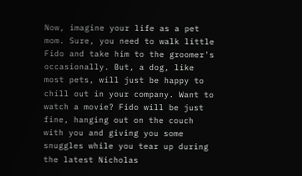Now, imagine your life as a pet mom. Sure, you need to walk little Fido and take him to the groomer's occasionally. But, a dog, like most pets, will just be happy to chill out in your company. Want to watch a movie? Fido will be just fine, hanging out on the couch with you and giving you some snuggles while you tear up during the latest Nicholas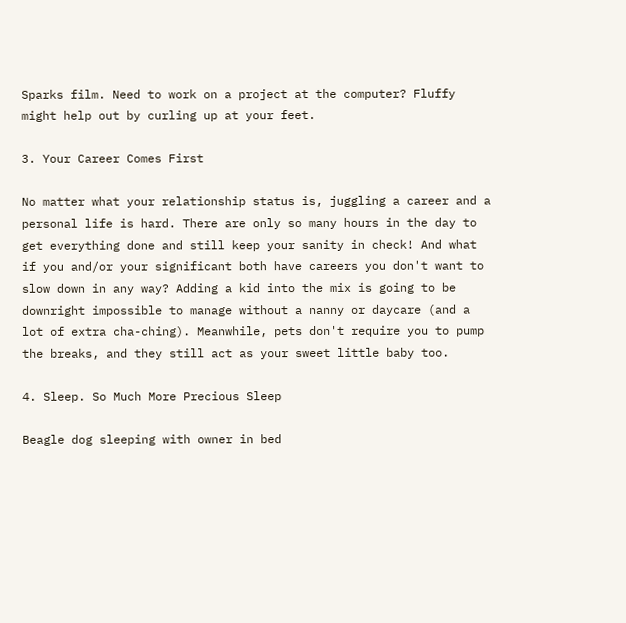Sparks film. Need to work on a project at the computer? Fluffy might help out by curling up at your feet.

3. Your Career Comes First

No matter what your relationship status is, juggling a career and a personal life is hard. There are only so many hours in the day to get everything done and still keep your sanity in check! And what if you and/or your significant both have careers you don't want to slow down in any way? Adding a kid into the mix is going to be downright impossible to manage without a nanny or daycare (and a lot of extra cha-ching). Meanwhile, pets don't require you to pump the breaks, and they still act as your sweet little baby too.

4. Sleep. So Much More Precious Sleep

Beagle dog sleeping with owner in bed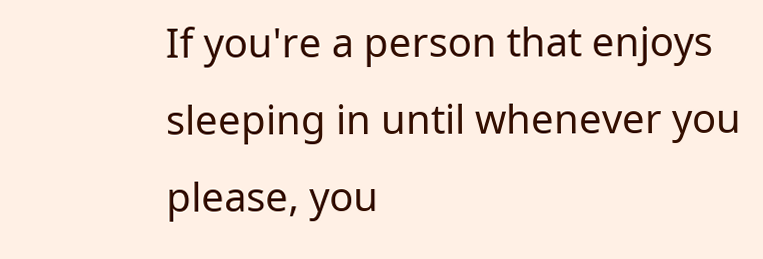If you're a person that enjoys sleeping in until whenever you please, you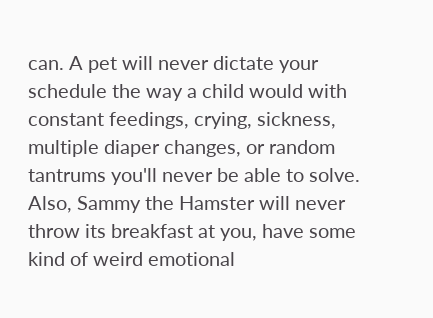can. A pet will never dictate your schedule the way a child would with constant feedings, crying, sickness, multiple diaper changes, or random tantrums you'll never be able to solve. Also, Sammy the Hamster will never throw its breakfast at you, have some kind of weird emotional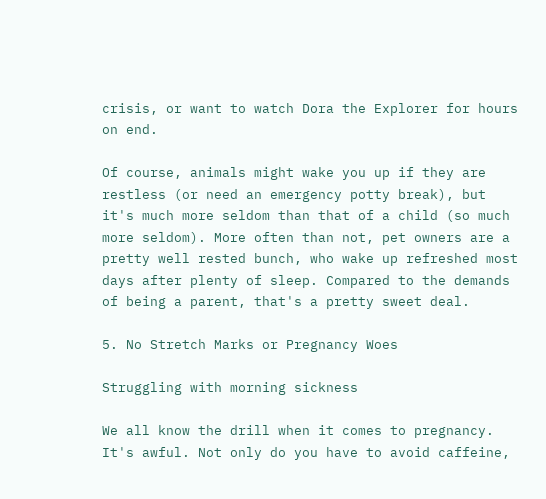crisis, or want to watch Dora the Explorer for hours on end.

Of course, animals might wake you up if they are restless (or need an emergency potty break), but it's much more seldom than that of a child (so much more seldom). More often than not, pet owners are a pretty well rested bunch, who wake up refreshed most days after plenty of sleep. Compared to the demands of being a parent, that's a pretty sweet deal.

5. No Stretch Marks or Pregnancy Woes

Struggling with morning sickness

We all know the drill when it comes to pregnancy. It's awful. Not only do you have to avoid caffeine,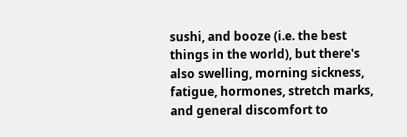sushi, and booze (i.e. the best things in the world), but there's also swelling, morning sickness, fatigue, hormones, stretch marks, and general discomfort to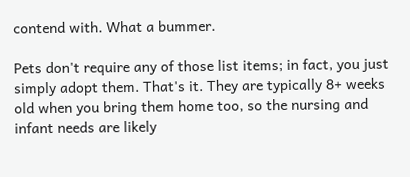contend with. What a bummer.

Pets don't require any of those list items; in fact, you just simply adopt them. That's it. They are typically 8+ weeks old when you bring them home too, so the nursing and infant needs are likely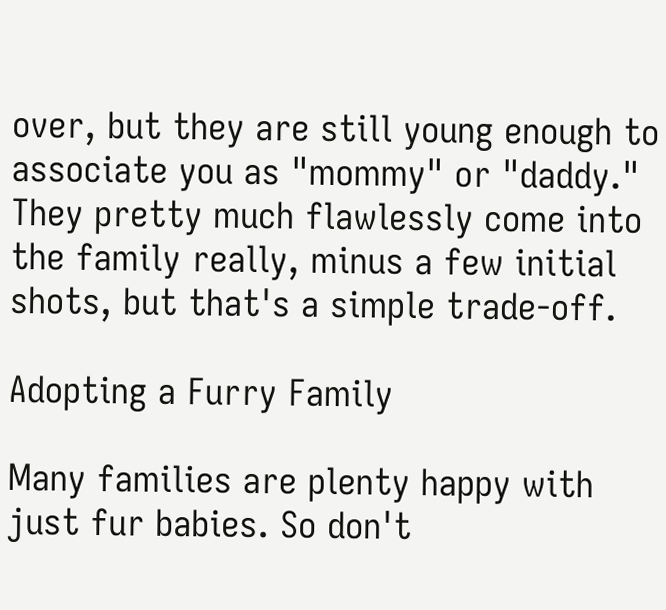over, but they are still young enough to associate you as "mommy" or "daddy." They pretty much flawlessly come into the family really, minus a few initial shots, but that's a simple trade-off.

Adopting a Furry Family

Many families are plenty happy with just fur babies. So don't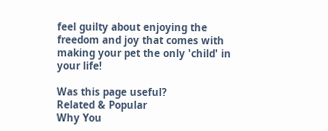feel guilty about enjoying the freedom and joy that comes with making your pet the only 'child' in your life!

Was this page useful?
Related & Popular
Why You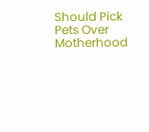Should Pick Pets Over Motherhood